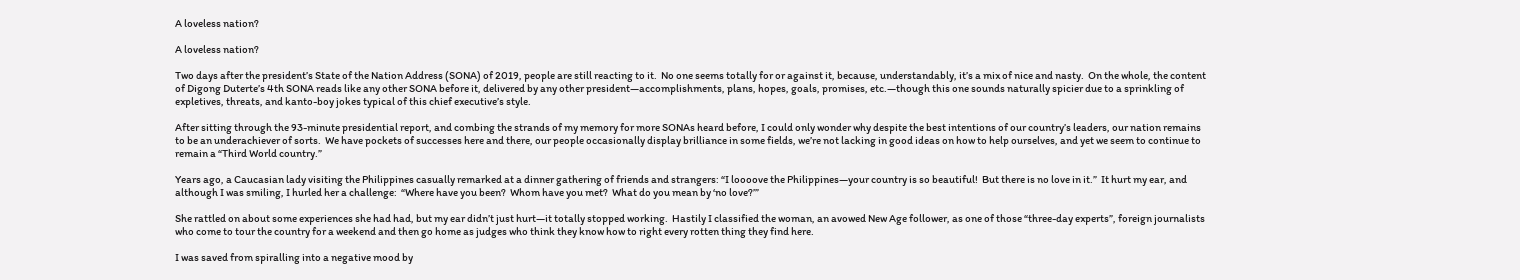A loveless nation?

A loveless nation?

Two days after the president’s State of the Nation Address (SONA) of 2019, people are still reacting to it.  No one seems totally for or against it, because, understandably, it’s a mix of nice and nasty.  On the whole, the content of Digong Duterte’s 4th SONA reads like any other SONA before it, delivered by any other president—accomplishments, plans, hopes, goals, promises, etc.—though this one sounds naturally spicier due to a sprinkling of expletives, threats, and kanto-boy jokes typical of this chief executive’s style.

After sitting through the 93-minute presidential report, and combing the strands of my memory for more SONAs heard before, I could only wonder why despite the best intentions of our country’s leaders, our nation remains to be an underachiever of sorts.  We have pockets of successes here and there, our people occasionally display brilliance in some fields, we’re not lacking in good ideas on how to help ourselves, and yet we seem to continue to remain a “Third World country.”

Years ago, a Caucasian lady visiting the Philippines casually remarked at a dinner gathering of friends and strangers: “I loooove the Philippines—your country is so beautiful!  But there is no love in it.”  It hurt my ear, and although I was smiling, I hurled her a challenge:  “Where have you been?  Whom have you met?  What do you mean by ‘no love?’”

She rattled on about some experiences she had had, but my ear didn’t just hurt—it totally stopped working.  Hastily I classified the woman, an avowed New Age follower, as one of those “three-day experts”, foreign journalists who come to tour the country for a weekend and then go home as judges who think they know how to right every rotten thing they find here.

I was saved from spiralling into a negative mood by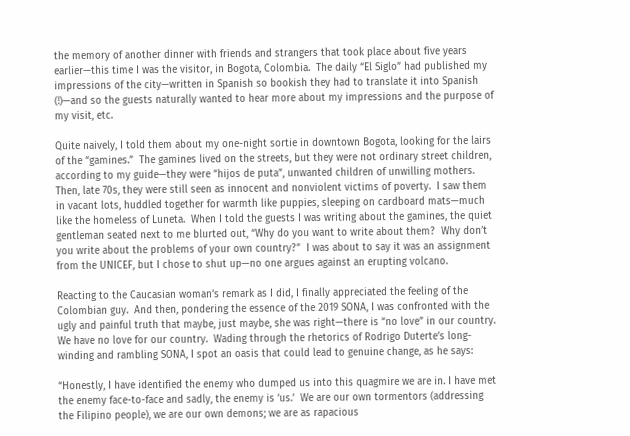the memory of another dinner with friends and strangers that took place about five years earlier—this time I was the visitor, in Bogota, Colombia.  The daily “El Siglo” had published my impressions of the city—written in Spanish so bookish they had to translate it into Spanish (!)—and so the guests naturally wanted to hear more about my impressions and the purpose of my visit, etc.

Quite naively, I told them about my one-night sortie in downtown Bogota, looking for the lairs of the “gamines.”  The gamines lived on the streets, but they were not ordinary street children, according to my guide—they were “hijos de puta”, unwanted children of unwilling mothers.  Then, late 70s, they were still seen as innocent and nonviolent victims of poverty.  I saw them in vacant lots, huddled together for warmth like puppies, sleeping on cardboard mats—much like the homeless of Luneta.  When I told the guests I was writing about the gamines, the quiet gentleman seated next to me blurted out, “Why do you want to write about them?  Why don’t you write about the problems of your own country?”  I was about to say it was an assignment from the UNICEF, but I chose to shut up—no one argues against an erupting volcano.

Reacting to the Caucasian woman’s remark as I did, I finally appreciated the feeling of the Colombian guy.  And then, pondering the essence of the 2019 SONA, I was confronted with the ugly and painful truth that maybe, just maybe, she was right—there is “no love” in our country.  We have no love for our country.  Wading through the rhetorics of Rodrigo Duterte’s long-winding and rambling SONA, I spot an oasis that could lead to genuine change, as he says:

“Honestly, I have identified the enemy who dumped us into this quagmire we are in. I have met the enemy face-to-face and sadly, the enemy is ‘us.’  We are our own tormentors (addressing the Filipino people), we are our own demons; we are as rapacious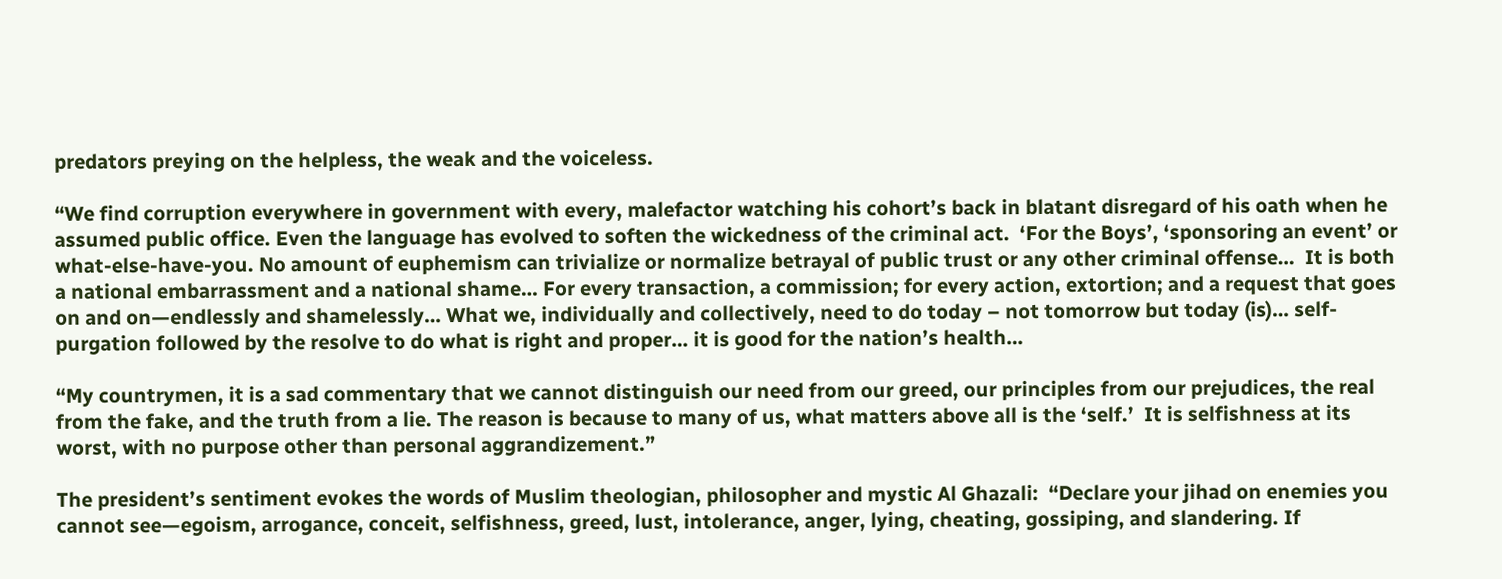predators preying on the helpless, the weak and the voiceless.

“We find corruption everywhere in government with every, malefactor watching his cohort’s back in blatant disregard of his oath when he assumed public office. Even the language has evolved to soften the wickedness of the criminal act.  ‘For the Boys’, ‘sponsoring an event’ or what-else-have-you. No amount of euphemism can trivialize or normalize betrayal of public trust or any other criminal offense…  It is both a national embarrassment and a national shame… For every transaction, a commission; for every action, extortion; and a request that goes on and on—endlessly and shamelessly… What we, individually and collectively, need to do today – not tomorrow but today (is)… self-purgation followed by the resolve to do what is right and proper… it is good for the nation’s health…

“My countrymen, it is a sad commentary that we cannot distinguish our need from our greed, our principles from our prejudices, the real from the fake, and the truth from a lie. The reason is because to many of us, what matters above all is the ‘self.’  It is selfishness at its worst, with no purpose other than personal aggrandizement.”

The president’s sentiment evokes the words of Muslim theologian, philosopher and mystic Al Ghazali:  “Declare your jihad on enemies you cannot see—egoism, arrogance, conceit, selfishness, greed, lust, intolerance, anger, lying, cheating, gossiping, and slandering. If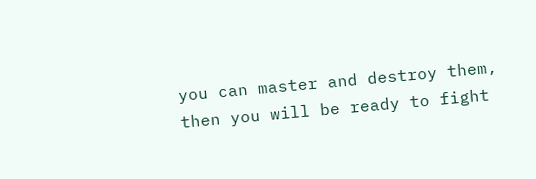you can master and destroy them, then you will be ready to fight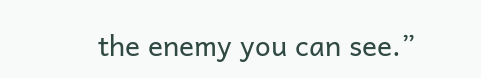the enemy you can see.”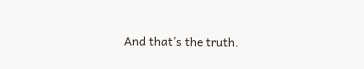And that’s the truth.